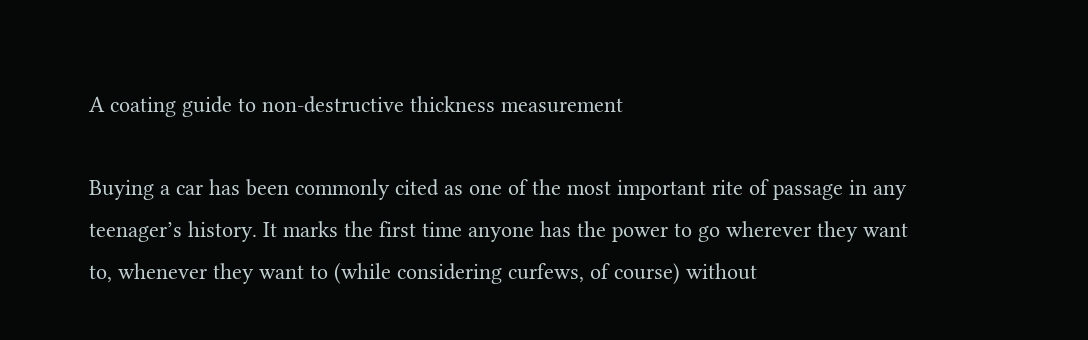A coating guide to non-destructive thickness measurement

Buying a car has been commonly cited as one of the most important rite of passage in any teenager’s history. It marks the first time anyone has the power to go wherever they want to, whenever they want to (while considering curfews, of course) without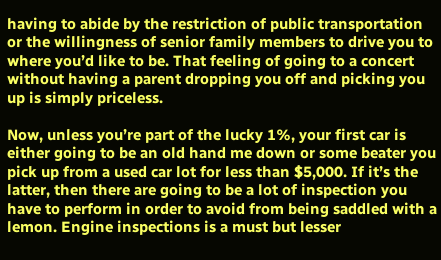having to abide by the restriction of public transportation or the willingness of senior family members to drive you to where you’d like to be. That feeling of going to a concert without having a parent dropping you off and picking you up is simply priceless.

Now, unless you’re part of the lucky 1%, your first car is either going to be an old hand me down or some beater you pick up from a used car lot for less than $5,000. If it’s the latter, then there are going to be a lot of inspection you have to perform in order to avoid from being saddled with a lemon. Engine inspections is a must but lesser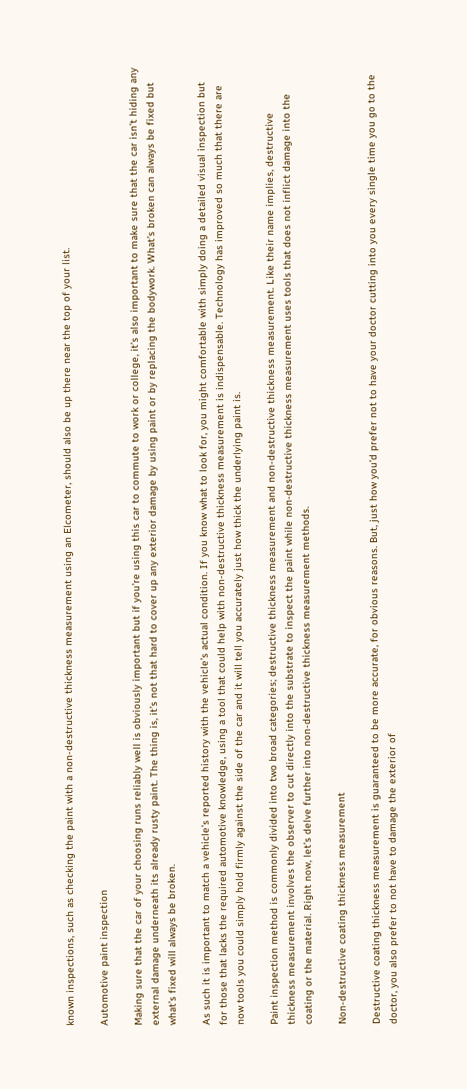known inspections, such as checking the paint with a non-destructive thickness measurement using an Elcometer, should also be up there near the top of your list.

Automotive paint inspection

Making sure that the car of your choosing runs reliably well is obviously important but if you’re using this car to commute to work or college, it’s also important to make sure that the car isn’t hiding any external damage underneath its already rusty paint. The thing is, it’s not that hard to cover up any exterior damage by using paint or by replacing the bodywork. What’s broken can always be fixed but what’s fixed will always be broken.

As such it is important to match a vehicle’s reported history with the vehicle’s actual condition. If you know what to look for, you might comfortable with simply doing a detailed visual inspection but for those that lacks the required automotive knowledge, using a tool that could help with non-destructive thickness measurement is indispensable. Technology has improved so much that there are now tools you could simply hold firmly against the side of the car and it will tell you accurately just how thick the underlying paint is.

Paint inspection method is commonly divided into two broad categories; destructive thickness measurement and non-destructive thickness measurement. Like their name implies, destructive thickness measurement involves the observer to cut directly into the substrate to inspect the paint while non-destructive thickness measurement uses tools that does not inflict damage into the coating or the material. Right now, let’s delve further into non-destructive thickness measurement methods.

Non-destructive coating thickness measurement

Destructive coating thickness measurement is guaranteed to be more accurate, for obvious reasons. But, just how you’d prefer not to have your doctor cutting into you every single time you go to the doctor, you also prefer to not have to damage the exterior of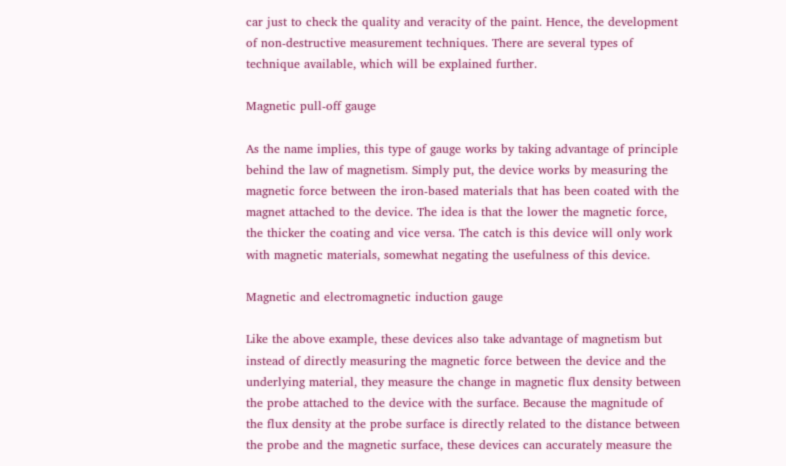car just to check the quality and veracity of the paint. Hence, the development of non-destructive measurement techniques. There are several types of technique available, which will be explained further.

Magnetic pull-off gauge

As the name implies, this type of gauge works by taking advantage of principle behind the law of magnetism. Simply put, the device works by measuring the magnetic force between the iron-based materials that has been coated with the magnet attached to the device. The idea is that the lower the magnetic force, the thicker the coating and vice versa. The catch is this device will only work with magnetic materials, somewhat negating the usefulness of this device.

Magnetic and electromagnetic induction gauge

Like the above example, these devices also take advantage of magnetism but instead of directly measuring the magnetic force between the device and the underlying material, they measure the change in magnetic flux density between the probe attached to the device with the surface. Because the magnitude of the flux density at the probe surface is directly related to the distance between the probe and the magnetic surface, these devices can accurately measure the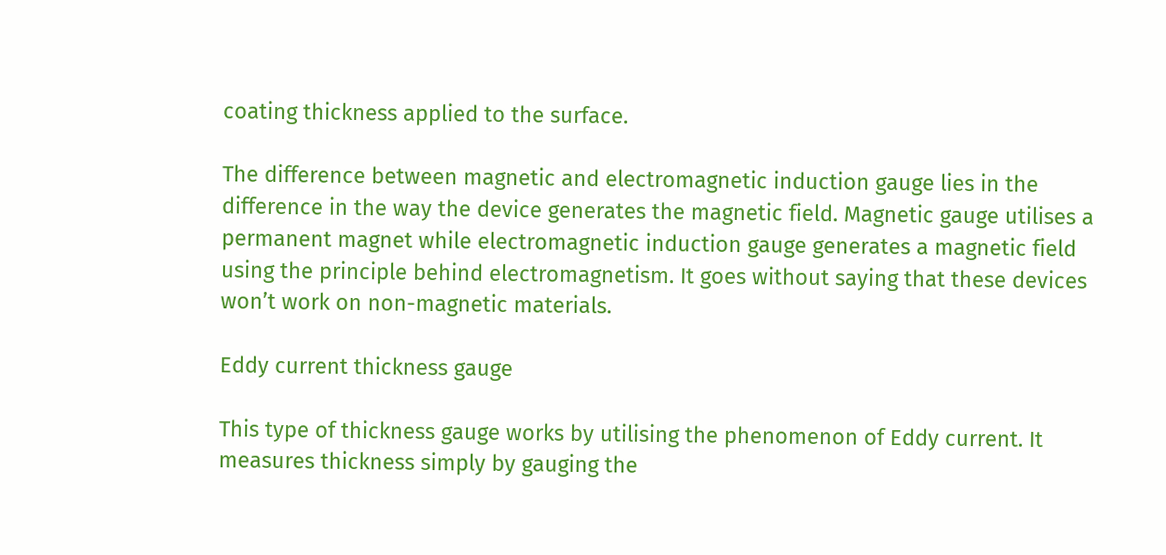coating thickness applied to the surface.

The difference between magnetic and electromagnetic induction gauge lies in the difference in the way the device generates the magnetic field. Magnetic gauge utilises a permanent magnet while electromagnetic induction gauge generates a magnetic field using the principle behind electromagnetism. It goes without saying that these devices won’t work on non-magnetic materials.

Eddy current thickness gauge

This type of thickness gauge works by utilising the phenomenon of Eddy current. It measures thickness simply by gauging the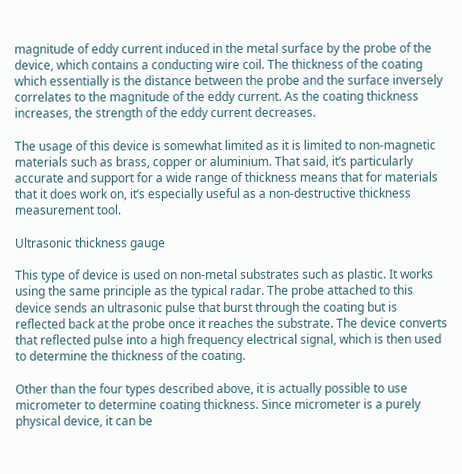magnitude of eddy current induced in the metal surface by the probe of the device, which contains a conducting wire coil. The thickness of the coating which essentially is the distance between the probe and the surface inversely correlates to the magnitude of the eddy current. As the coating thickness increases, the strength of the eddy current decreases.

The usage of this device is somewhat limited as it is limited to non-magnetic materials such as brass, copper or aluminium. That said, it’s particularly accurate and support for a wide range of thickness means that for materials that it does work on, it’s especially useful as a non-destructive thickness measurement tool.

Ultrasonic thickness gauge

This type of device is used on non-metal substrates such as plastic. It works using the same principle as the typical radar. The probe attached to this device sends an ultrasonic pulse that burst through the coating but is reflected back at the probe once it reaches the substrate. The device converts that reflected pulse into a high frequency electrical signal, which is then used to determine the thickness of the coating.

Other than the four types described above, it is actually possible to use micrometer to determine coating thickness. Since micrometer is a purely physical device, it can be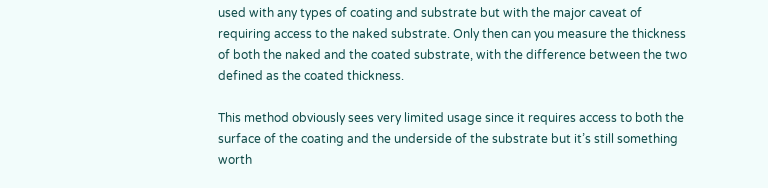used with any types of coating and substrate but with the major caveat of requiring access to the naked substrate. Only then can you measure the thickness of both the naked and the coated substrate, with the difference between the two defined as the coated thickness.

This method obviously sees very limited usage since it requires access to both the surface of the coating and the underside of the substrate but it’s still something worth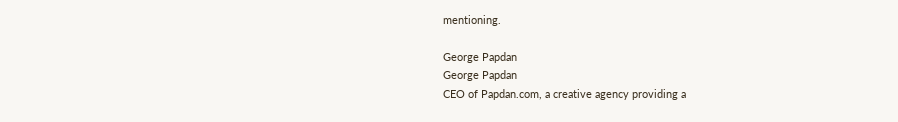mentioning.

George Papdan
George Papdan
CEO of Papdan.com, a creative agency providing a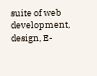suite of web development, design, E-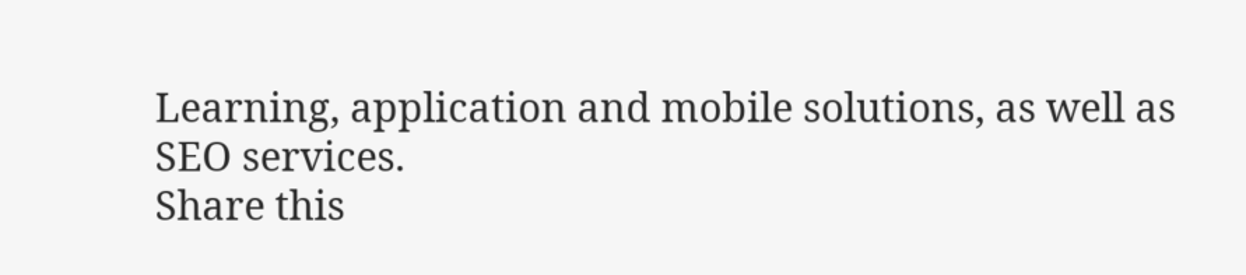Learning, application and mobile solutions, as well as SEO services.
Share this